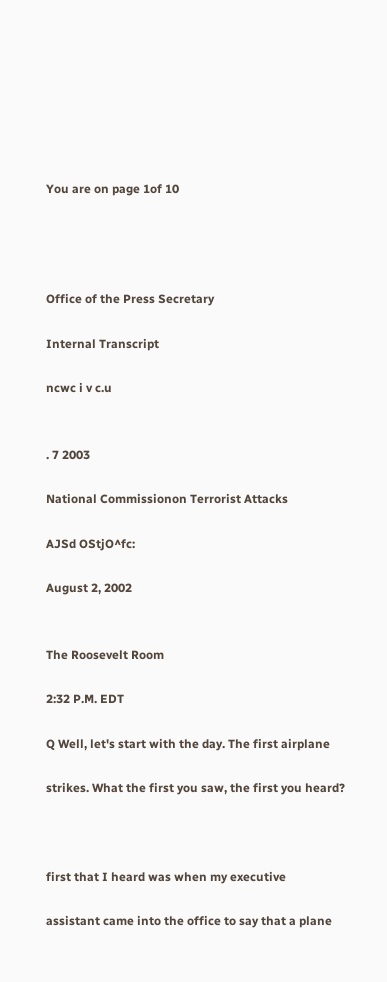You are on page 1of 10




Office of the Press Secretary

Internal Transcript

ncwc i v c.u


. 7 2003

National Commissionon Terrorist Attacks

AJSd OStjO^fc:

August 2, 2002


The Roosevelt Room

2:32 P.M. EDT

Q Well, let's start with the day. The first airplane

strikes. What the first you saw, the first you heard?



first that I heard was when my executive

assistant came into the office to say that a plane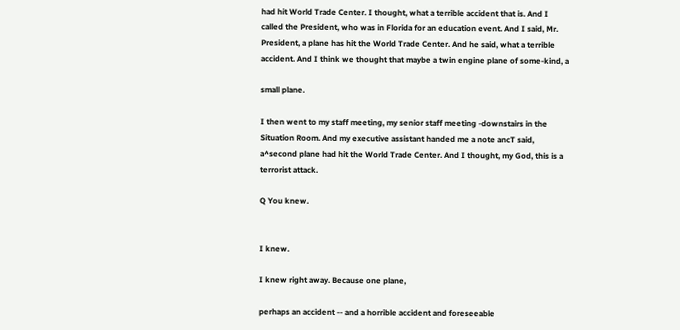had hit World Trade Center. I thought, what a terrible accident that is. And I called the President, who was in Florida for an education event. And I said, Mr. President, a plane has hit the World Trade Center. And he said, what a terrible accident. And I think we thought that maybe a twin engine plane of some-kind, a

small plane.

I then went to my staff meeting, my senior staff meeting -downstairs in the Situation Room. And my executive assistant handed me a note ancT said, a^second plane had hit the World Trade Center. And I thought, my God, this is a terrorist attack.

Q You knew.


I knew.

I knew right away. Because one plane,

perhaps an accident -- and a horrible accident and foreseeable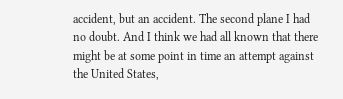accident, but an accident. The second plane I had no doubt. And I think we had all known that there might be at some point in time an attempt against the United States,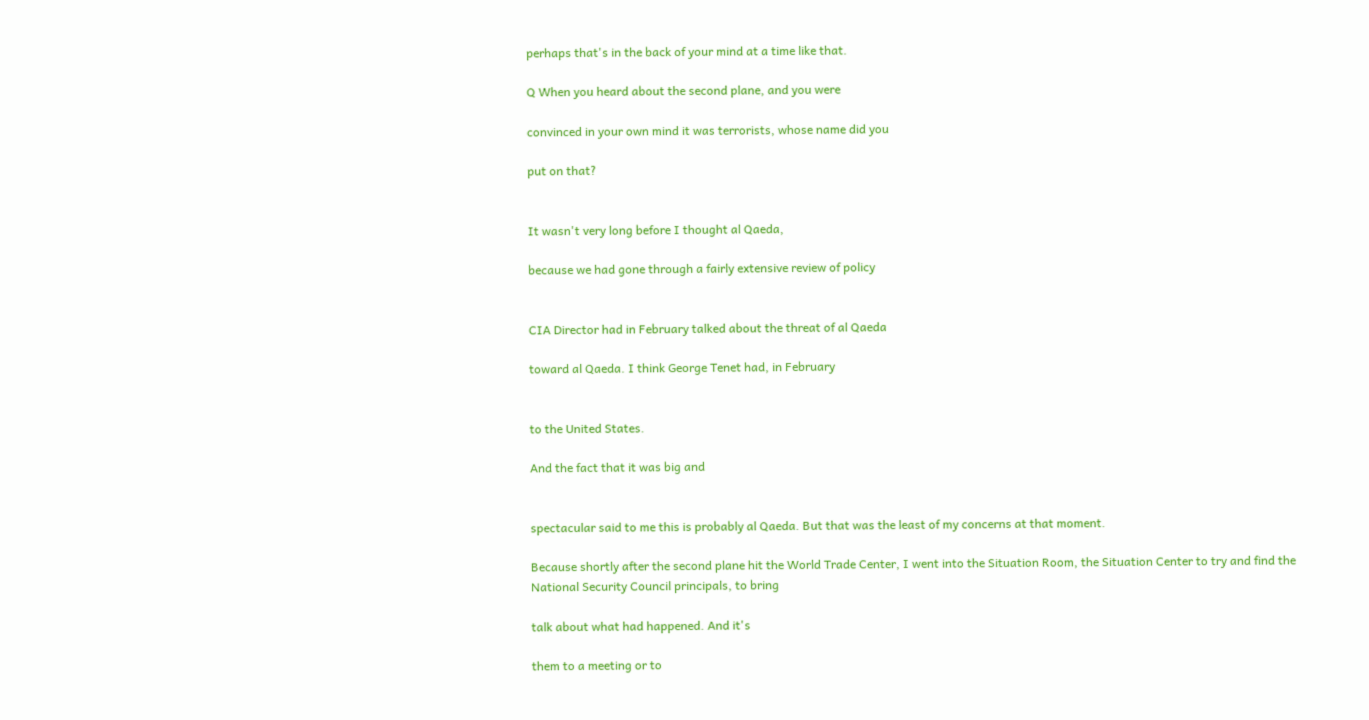perhaps that's in the back of your mind at a time like that.

Q When you heard about the second plane, and you were

convinced in your own mind it was terrorists, whose name did you

put on that?


It wasn't very long before I thought al Qaeda,

because we had gone through a fairly extensive review of policy


CIA Director had in February talked about the threat of al Qaeda

toward al Qaeda. I think George Tenet had, in February


to the United States.

And the fact that it was big and


spectacular said to me this is probably al Qaeda. But that was the least of my concerns at that moment.

Because shortly after the second plane hit the World Trade Center, I went into the Situation Room, the Situation Center to try and find the National Security Council principals, to bring

talk about what had happened. And it's

them to a meeting or to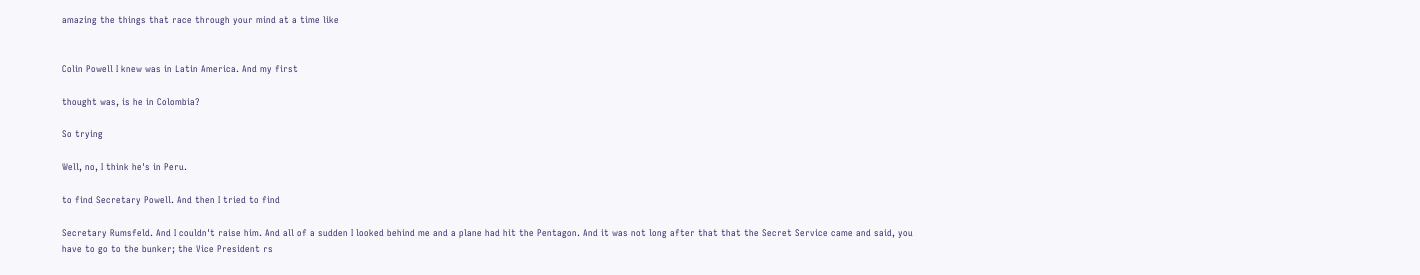amazing the things that race through your mind at a time like


Colin Powell I knew was in Latin America. And my first

thought was, is he in Colombia?

So trying

Well, no, I think he's in Peru.

to find Secretary Powell. And then I tried to find

Secretary Rumsfeld. And I couldn't raise him. And all of a sudden I looked behind me and a plane had hit the Pentagon. And it was not long after that that the Secret Service came and said, you have to go to the bunker; the Vice President rs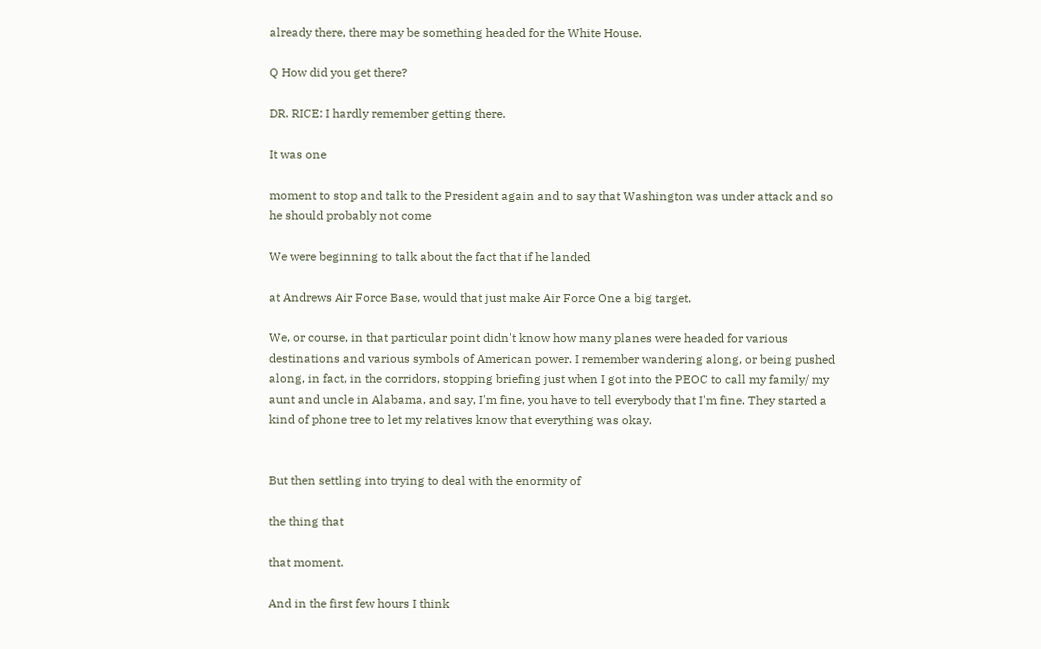already there, there may be something headed for the White House.

Q How did you get there?

DR. RICE: I hardly remember getting there.

It was one

moment to stop and talk to the President again and to say that Washington was under attack and so he should probably not come

We were beginning to talk about the fact that if he landed

at Andrews Air Force Base, would that just make Air Force One a big target.

We, or course, in that particular point didn't know how many planes were headed for various destinations and various symbols of American power. I remember wandering along, or being pushed along, in fact, in the corridors, stopping briefing just when I got into the PEOC to call my family/ my aunt and uncle in Alabama, and say, I'm fine, you have to tell everybody that I'm fine. They started a kind of phone tree to let my relatives know that everything was okay.


But then settling into trying to deal with the enormity of

the thing that

that moment.

And in the first few hours I think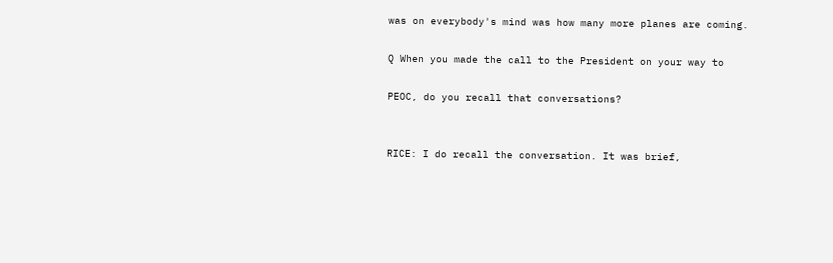was on everybody's mind was how many more planes are coming.

Q When you made the call to the President on your way to

PEOC, do you recall that conversations?


RICE: I do recall the conversation. It was brief,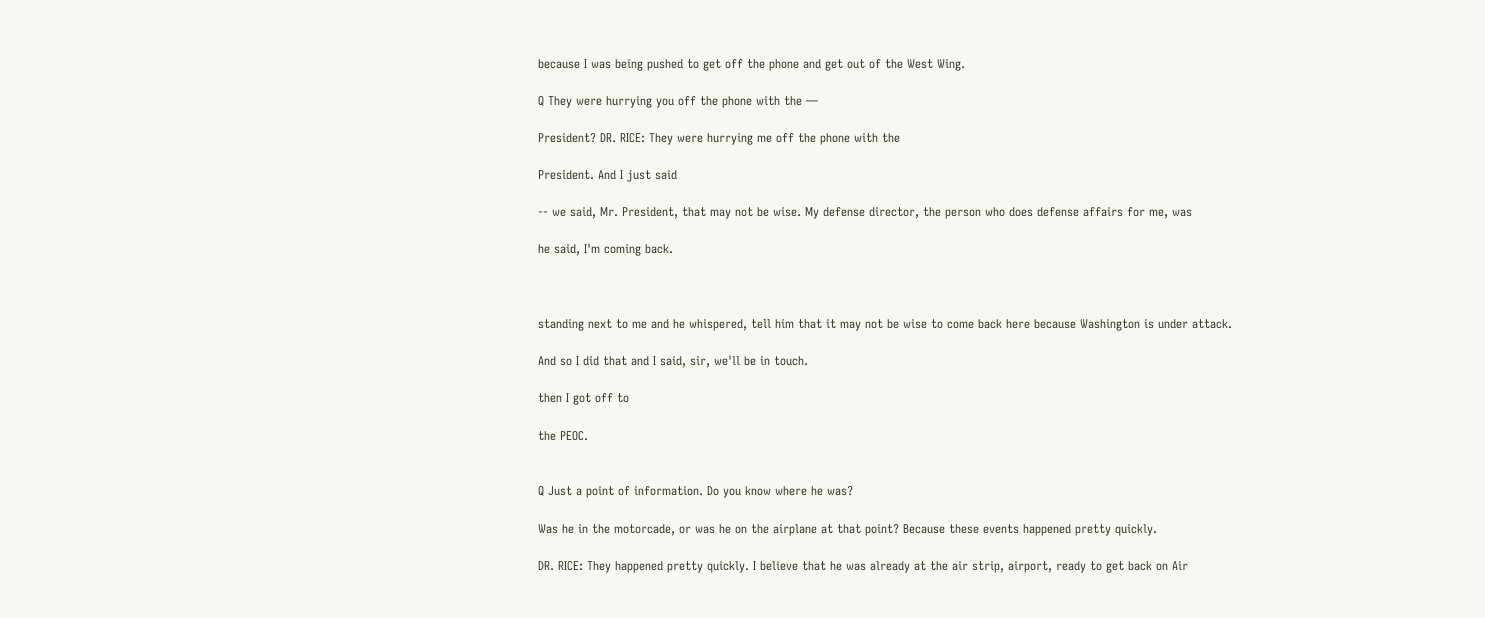because I was being pushed to get off the phone and get out of the West Wing.

Q They were hurrying you off the phone with the —

President? DR. RICE: They were hurrying me off the phone with the

President. And I just said

-- we said, Mr. President, that may not be wise. My defense director, the person who does defense affairs for me, was

he said, I'm coming back.



standing next to me and he whispered, tell him that it may not be wise to come back here because Washington is under attack.

And so I did that and I said, sir, we'll be in touch.

then I got off to

the PEOC.


Q Just a point of information. Do you know where he was?

Was he in the motorcade, or was he on the airplane at that point? Because these events happened pretty quickly.

DR. RICE: They happened pretty quickly. I believe that he was already at the air strip, airport, ready to get back on Air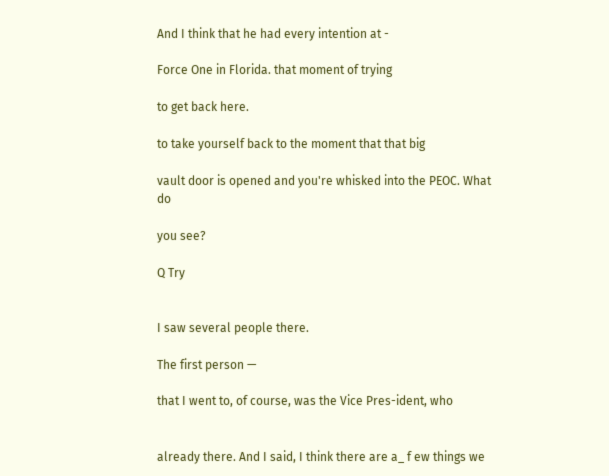And I think that he had every intention at -

Force One in Florida. that moment of trying

to get back here.

to take yourself back to the moment that that big

vault door is opened and you're whisked into the PEOC. What do

you see?

Q Try


I saw several people there.

The first person —

that I went to, of course, was the Vice Pres-ident, who


already there. And I said, I think there are a_ f ew things we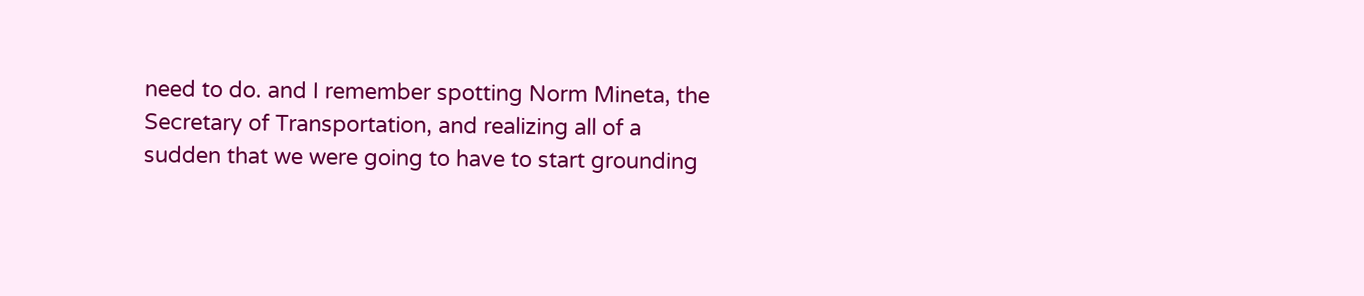need to do. and I remember spotting Norm Mineta, the Secretary of Transportation, and realizing all of a sudden that we were going to have to start grounding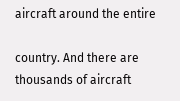aircraft around the entire

country. And there are thousands of aircraft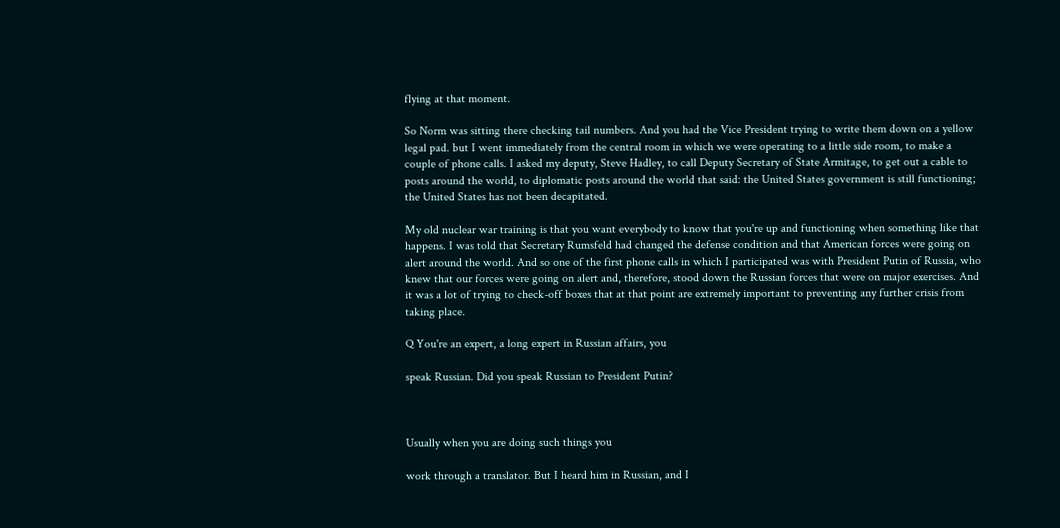flying at that moment.

So Norm was sitting there checking tail numbers. And you had the Vice President trying to write them down on a yellow legal pad. but I went immediately from the central room in which we were operating to a little side room, to make a couple of phone calls. I asked my deputy, Steve Hadley, to call Deputy Secretary of State Armitage, to get out a cable to posts around the world, to diplomatic posts around the world that said: the United States government is still functioning; the United States has not been decapitated.

My old nuclear war training is that you want everybody to know that you're up and functioning when something like that happens. I was told that Secretary Rumsfeld had changed the defense condition and that American forces were going on alert around the world. And so one of the first phone calls in which I participated was with President Putin of Russia, who knew that our forces were going on alert and, therefore, stood down the Russian forces that were on major exercises. And it was a lot of trying to check-off boxes that at that point are extremely important to preventing any further crisis from taking place.

Q You're an expert, a long expert in Russian affairs, you

speak Russian. Did you speak Russian to President Putin?



Usually when you are doing such things you

work through a translator. But I heard him in Russian, and I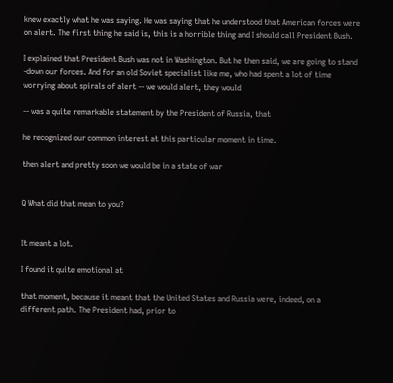knew exactly what he was saying. He was saying that he understood that American forces were on alert. The first thing he said is, this is a horrible thing and I should call President Bush.

I explained that President Bush was not in Washington. But he then said, we are going to stand -down our forces. And for an old Soviet specialist like me, who had spent a lot of time worrying about spirals of alert -- we would alert, they would

-- was a quite remarkable statement by the President of Russia, that

he recognized our common interest at this particular moment in time.

then alert and pretty soon we would be in a state of war


Q What did that mean to you?


It meant a lot.

I found it quite emotional at

that moment, because it meant that the United States and Russia were, indeed, on a different path. The President had, prior to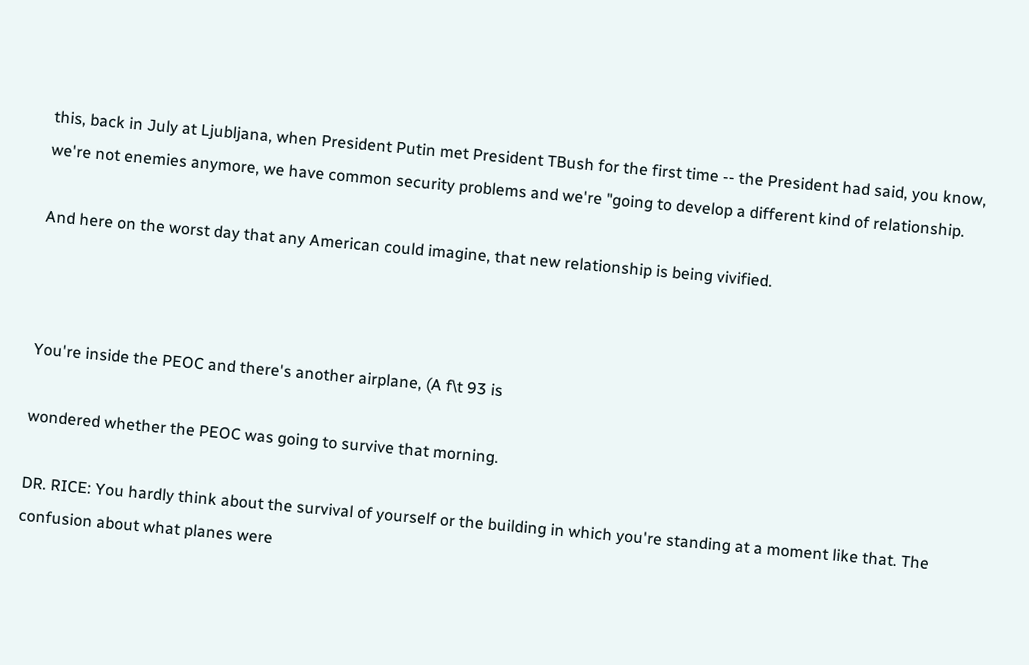this, back in July at Ljubljana, when President Putin met President TBush for the first time -- the President had said, you know, we're not enemies anymore, we have common security problems and we're "going to develop a different kind of relationship.

And here on the worst day that any American could imagine, that new relationship is being vivified.



You're inside the PEOC and there's another airplane, (A f\t 93 is

wondered whether the PEOC was going to survive that morning.

DR. RICE: You hardly think about the survival of yourself or the building in which you're standing at a moment like that. The confusion about what planes were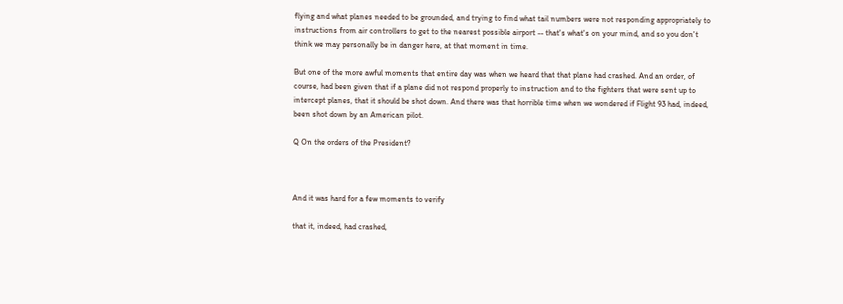flying and what planes needed to be grounded, and trying to find what tail numbers were not responding appropriately to instructions from air controllers to get to the nearest possible airport -- that's what's on your mind, and so you don't think we may personally be in danger here, at that moment in time.

But one of the more awful moments that entire day was when we heard that that plane had crashed. And an order, of course, had been given that if a plane did not respond properly to instruction and to the fighters that were sent up to intercept planes, that it should be shot down. And there was that horrible time when we wondered if Flight 93 had, indeed, been shot down by an American pilot.

Q On the orders of the President?



And it was hard for a few moments to verify

that it, indeed, had crashed,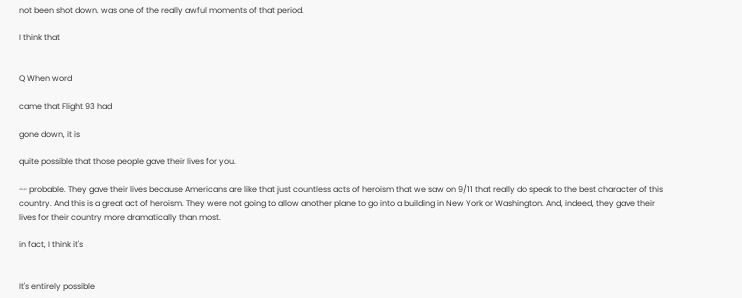not been shot down. was one of the really awful moments of that period.

I think that


Q When word

came that Flight 93 had

gone down, it is

quite possible that those people gave their lives for you.

-- probable. They gave their lives because Americans are like that just countless acts of heroism that we saw on 9/11 that really do speak to the best character of this country. And this is a great act of heroism. They were not going to allow another plane to go into a building in New York or Washington. And, indeed, they gave their lives for their country more dramatically than most.

in fact, I think it's


It's entirely possible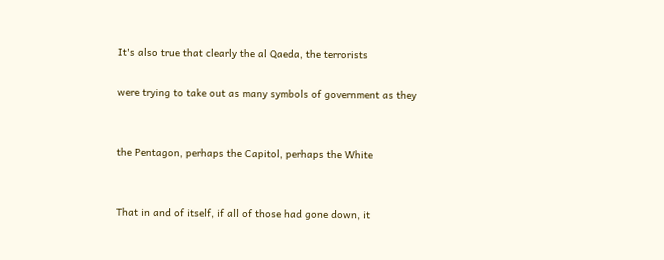It's also true that clearly the al Qaeda, the terrorists

were trying to take out as many symbols of government as they


the Pentagon, perhaps the Capitol, perhaps the White


That in and of itself, if all of those had gone down, it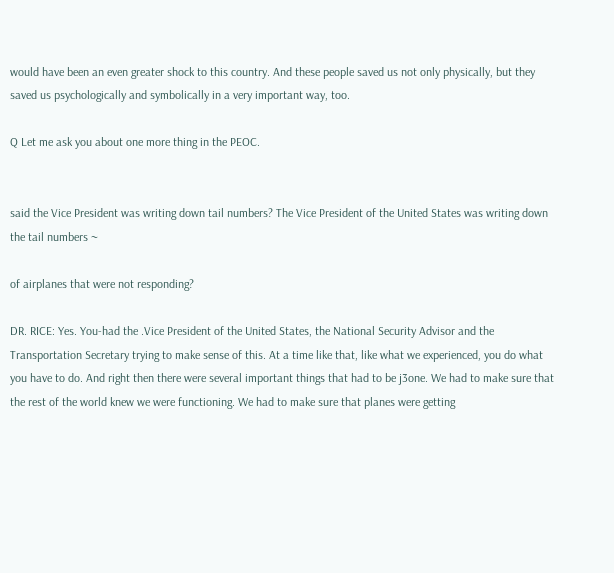would have been an even greater shock to this country. And these people saved us not only physically, but they saved us psychologically and symbolically in a very important way, too.

Q Let me ask you about one more thing in the PEOC.


said the Vice President was writing down tail numbers? The Vice President of the United States was writing down the tail numbers ~

of airplanes that were not responding?

DR. RICE: Yes. You-had the .Vice President of the United States, the National Security Advisor and the Transportation Secretary trying to make sense of this. At a time like that, like what we experienced, you do what you have to do. And right then there were several important things that had to be j3one. We had to make sure that the rest of the world knew we were functioning. We had to make sure that planes were getting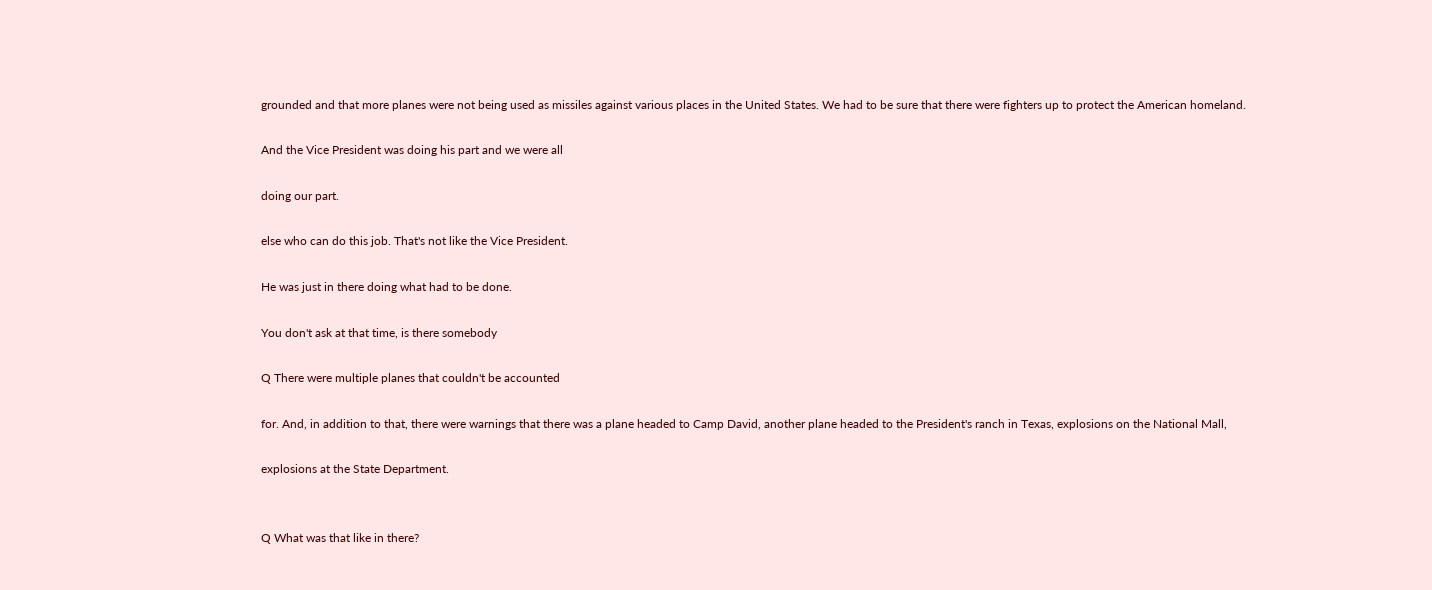grounded and that more planes were not being used as missiles against various places in the United States. We had to be sure that there were fighters up to protect the American homeland.

And the Vice President was doing his part and we were all

doing our part.

else who can do this job. That's not like the Vice President.

He was just in there doing what had to be done.

You don't ask at that time, is there somebody

Q There were multiple planes that couldn't be accounted

for. And, in addition to that, there were warnings that there was a plane headed to Camp David, another plane headed to the President's ranch in Texas, explosions on the National Mall,

explosions at the State Department.


Q What was that like in there?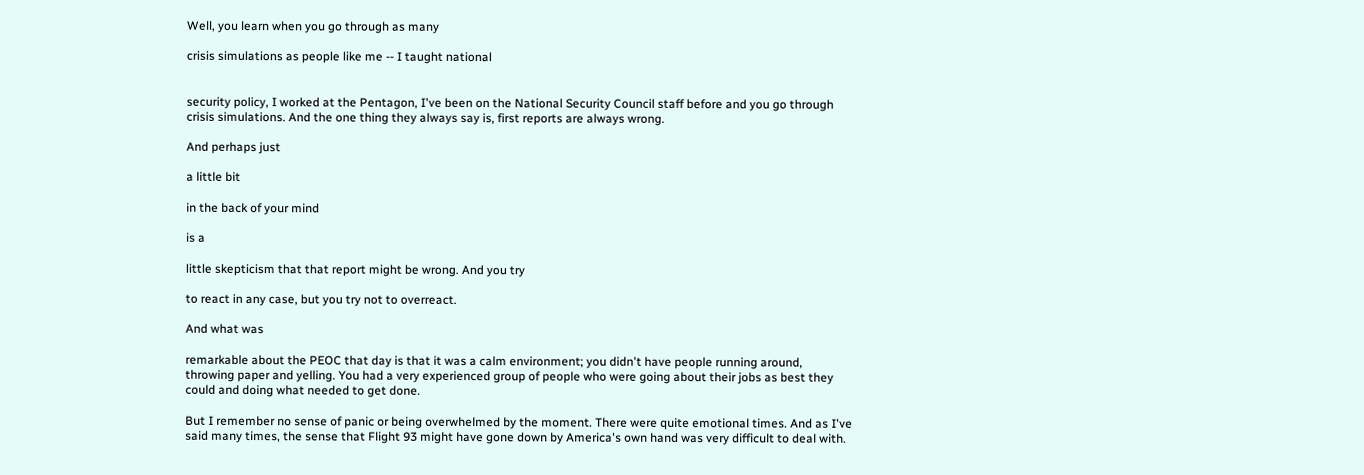Well, you learn when you go through as many

crisis simulations as people like me -- I taught national


security policy, I worked at the Pentagon, I've been on the National Security Council staff before and you go through crisis simulations. And the one thing they always say is, first reports are always wrong.

And perhaps just

a little bit

in the back of your mind

is a

little skepticism that that report might be wrong. And you try

to react in any case, but you try not to overreact.

And what was

remarkable about the PEOC that day is that it was a calm environment; you didn't have people running around, throwing paper and yelling. You had a very experienced group of people who were going about their jobs as best they could and doing what needed to get done.

But I remember no sense of panic or being overwhelmed by the moment. There were quite emotional times. And as I've said many times, the sense that Flight 93 might have gone down by America's own hand was very difficult to deal with.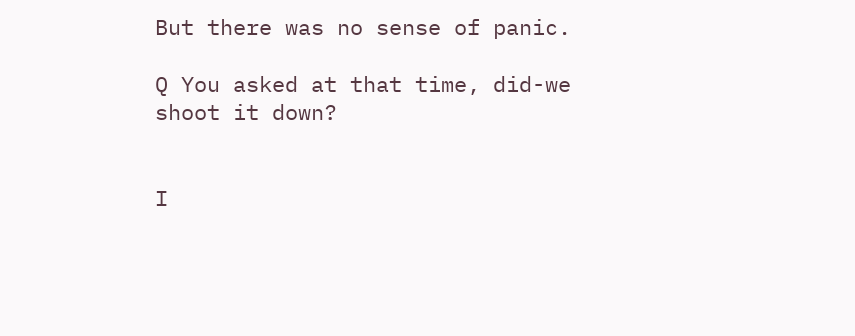But there was no sense of panic.

Q You asked at that time, did-we shoot it down?


I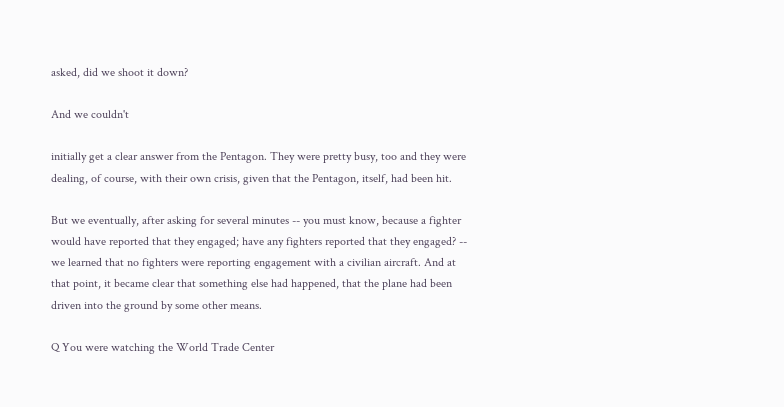asked, did we shoot it down?

And we couldn't

initially get a clear answer from the Pentagon. They were pretty busy, too and they were dealing, of course, with their own crisis, given that the Pentagon, itself, had been hit.

But we eventually, after asking for several minutes -- you must know, because a fighter would have reported that they engaged; have any fighters reported that they engaged? -- we learned that no fighters were reporting engagement with a civilian aircraft. And at that point, it became clear that something else had happened, that the plane had been driven into the ground by some other means.

Q You were watching the World Trade Center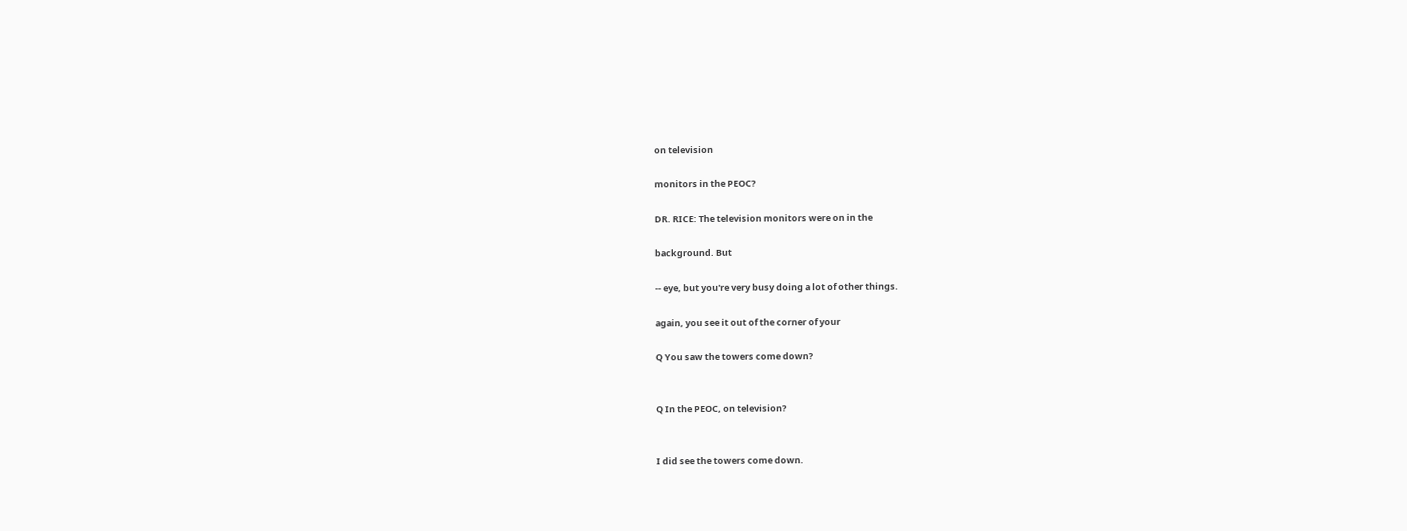on television

monitors in the PEOC?

DR. RICE: The television monitors were on in the

background. But

-- eye, but you're very busy doing a lot of other things.

again, you see it out of the corner of your

Q You saw the towers come down?


Q In the PEOC, on television?


I did see the towers come down.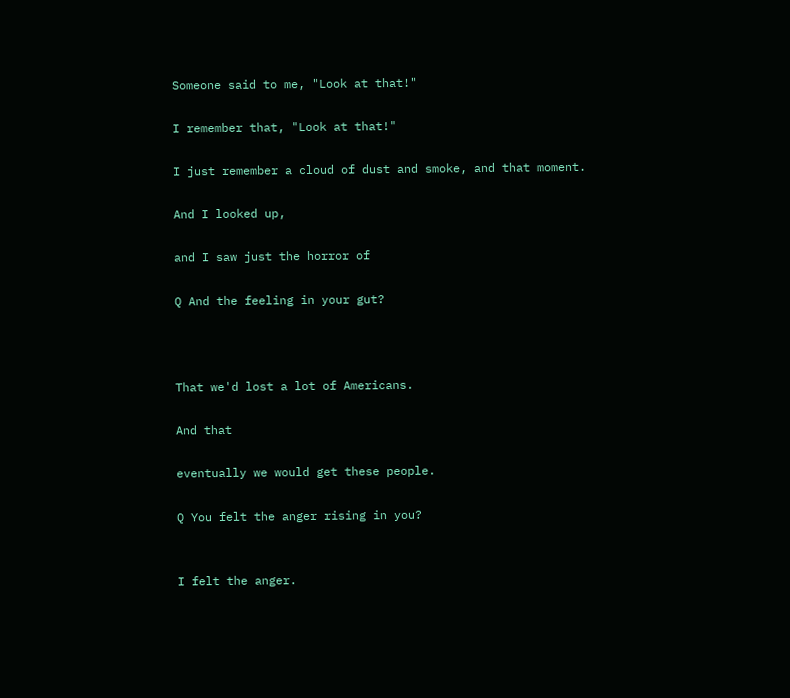Someone said to me, "Look at that!"

I remember that, "Look at that!"

I just remember a cloud of dust and smoke, and that moment.

And I looked up,

and I saw just the horror of

Q And the feeling in your gut?



That we'd lost a lot of Americans.

And that

eventually we would get these people.

Q You felt the anger rising in you?


I felt the anger.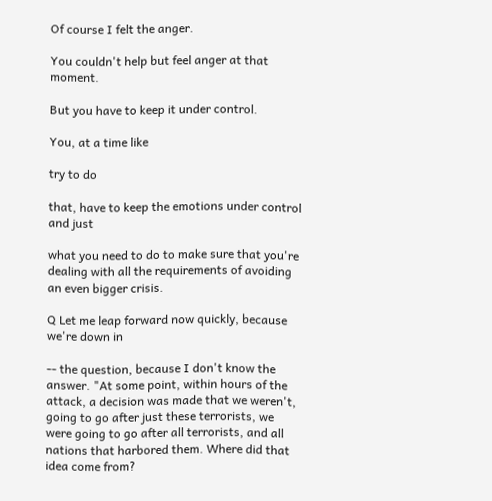Of course I felt the anger.

You couldn't help but feel anger at that moment.

But you have to keep it under control.

You, at a time like

try to do

that, have to keep the emotions under control and just

what you need to do to make sure that you're dealing with all the requirements of avoiding an even bigger crisis.

Q Let me leap forward now quickly, because we're down in

-- the question, because I don't know the answer. "At some point, within hours of the attack, a decision was made that we weren't, going to go after just these terrorists, we were going to go after all terrorists, and all nations that harbored them. Where did that idea come from?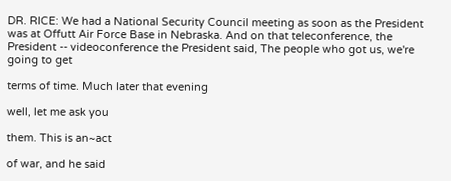DR. RICE: We had a National Security Council meeting as soon as the President was at Offutt Air Force Base in Nebraska. And on that teleconference, the President -- videoconference the President said, The people who got us, we're going to get

terms of time. Much later that evening

well, let me ask you

them. This is an~act

of war, and he said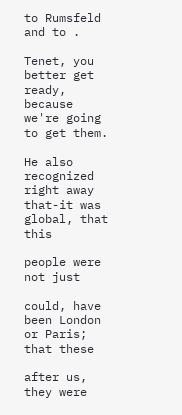to Rumsfeld and to .

Tenet, you better get ready, because we're going to get them.

He also recognized right away that-it was global, that this

people were not just

could, have been London or Paris; that these

after us, they were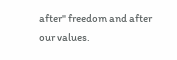after" freedom and after our values.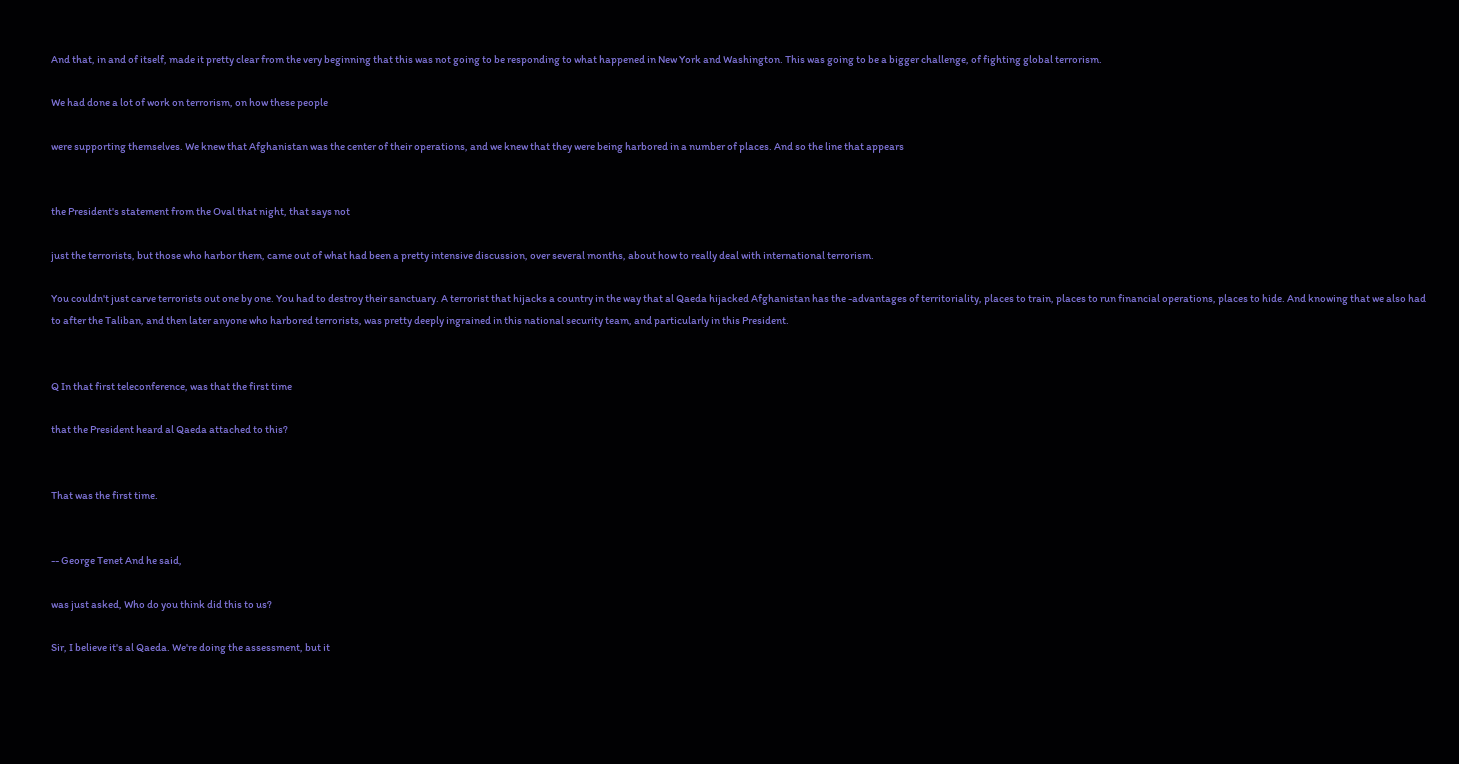And that, in and of itself, made it pretty clear from the very beginning that this was not going to be responding to what happened in New York and Washington. This was going to be a bigger challenge, of fighting global terrorism.

We had done a lot of work on terrorism, on how these people

were supporting themselves. We knew that Afghanistan was the center of their operations, and we knew that they were being harbored in a number of places. And so the line that appears


the President's statement from the Oval that night, that says not

just the terrorists, but those who harbor them, came out of what had been a pretty intensive discussion, over several months, about how to really deal with international terrorism.

You couldn't just carve terrorists out one by one. You had to destroy their sanctuary. A terrorist that hijacks a country in the way that al Qaeda hijacked Afghanistan has the -advantages of territoriality, places to train, places to run financial operations, places to hide. And knowing that we also had to after the Taliban, and then later anyone who harbored terrorists, was pretty deeply ingrained in this national security team, and particularly in this President.


Q In that first teleconference, was that the first time

that the President heard al Qaeda attached to this?


That was the first time.


-- George Tenet And he said,

was just asked, Who do you think did this to us?

Sir, I believe it's al Qaeda. We're doing the assessment, but it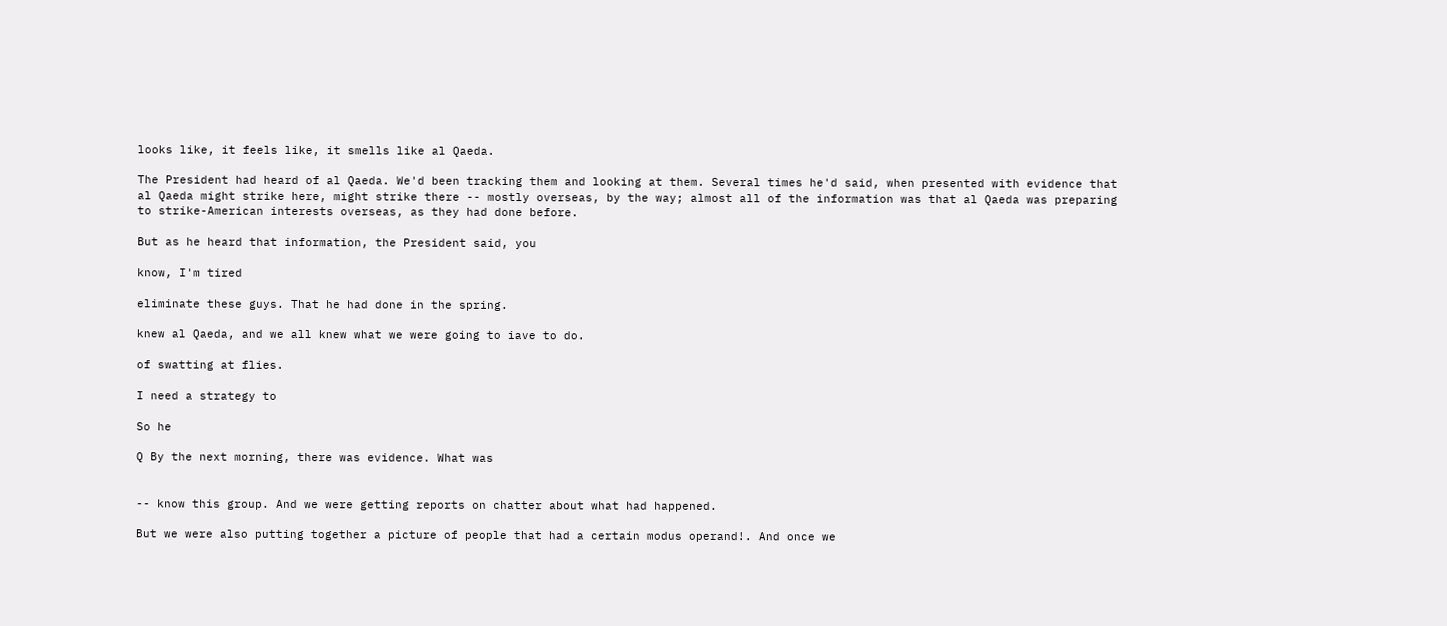looks like, it feels like, it smells like al Qaeda.

The President had heard of al Qaeda. We'd been tracking them and looking at them. Several times he'd said, when presented with evidence that al Qaeda might strike here, might strike there -- mostly overseas, by the way; almost all of the information was that al Qaeda was preparing to strike-American interests overseas, as they had done before.

But as he heard that information, the President said, you

know, I'm tired

eliminate these guys. That he had done in the spring.

knew al Qaeda, and we all knew what we were going to iave to do.

of swatting at flies.

I need a strategy to

So he

Q By the next morning, there was evidence. What was


-- know this group. And we were getting reports on chatter about what had happened.

But we were also putting together a picture of people that had a certain modus operand!. And once we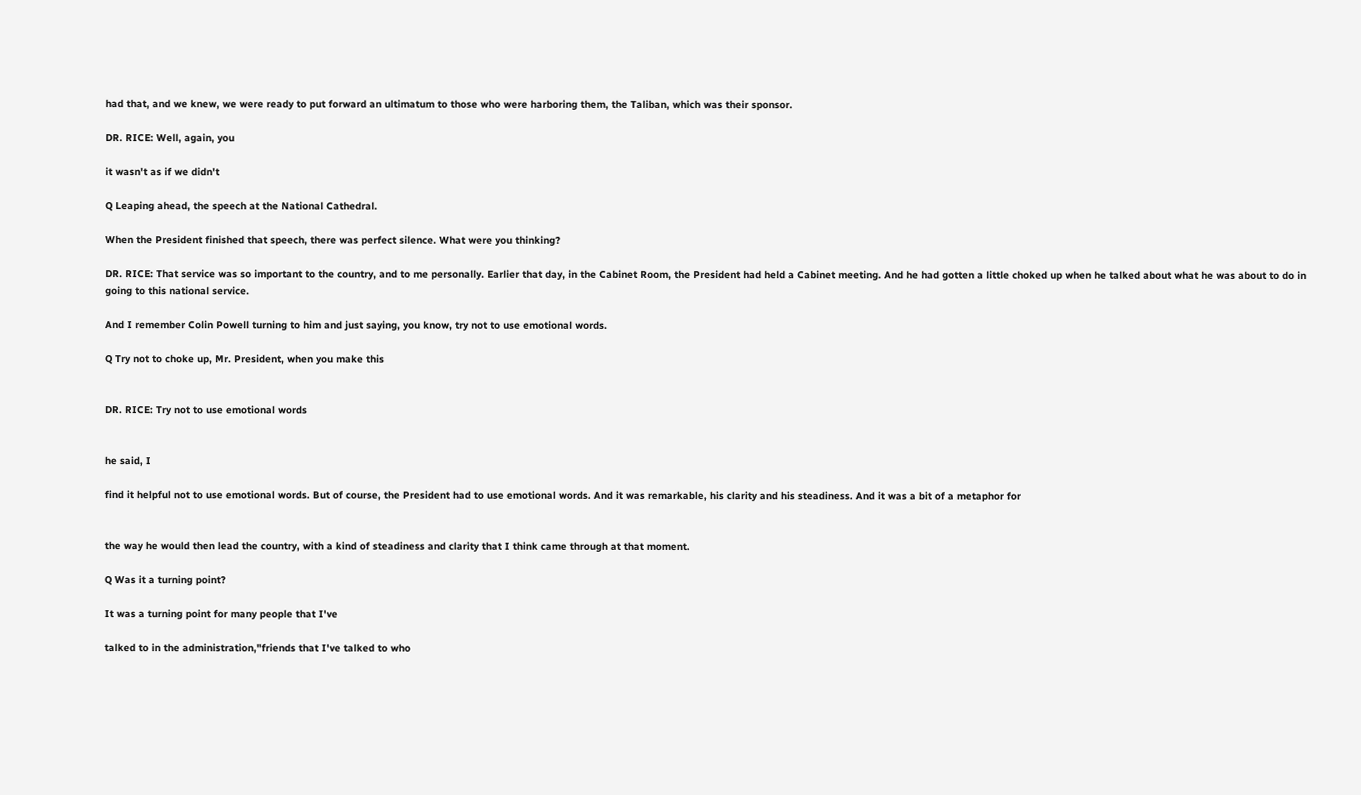had that, and we knew, we were ready to put forward an ultimatum to those who were harboring them, the Taliban, which was their sponsor.

DR. RICE: Well, again, you

it wasn't as if we didn't

Q Leaping ahead, the speech at the National Cathedral.

When the President finished that speech, there was perfect silence. What were you thinking?

DR. RICE: That service was so important to the country, and to me personally. Earlier that day, in the Cabinet Room, the President had held a Cabinet meeting. And he had gotten a little choked up when he talked about what he was about to do in going to this national service.

And I remember Colin Powell turning to him and just saying, you know, try not to use emotional words.

Q Try not to choke up, Mr. President, when you make this


DR. RICE: Try not to use emotional words


he said, I

find it helpful not to use emotional words. But of course, the President had to use emotional words. And it was remarkable, his clarity and his steadiness. And it was a bit of a metaphor for


the way he would then lead the country, with a kind of steadiness and clarity that I think came through at that moment.

Q Was it a turning point?

It was a turning point for many people that I've

talked to in the administration,"friends that I've talked to who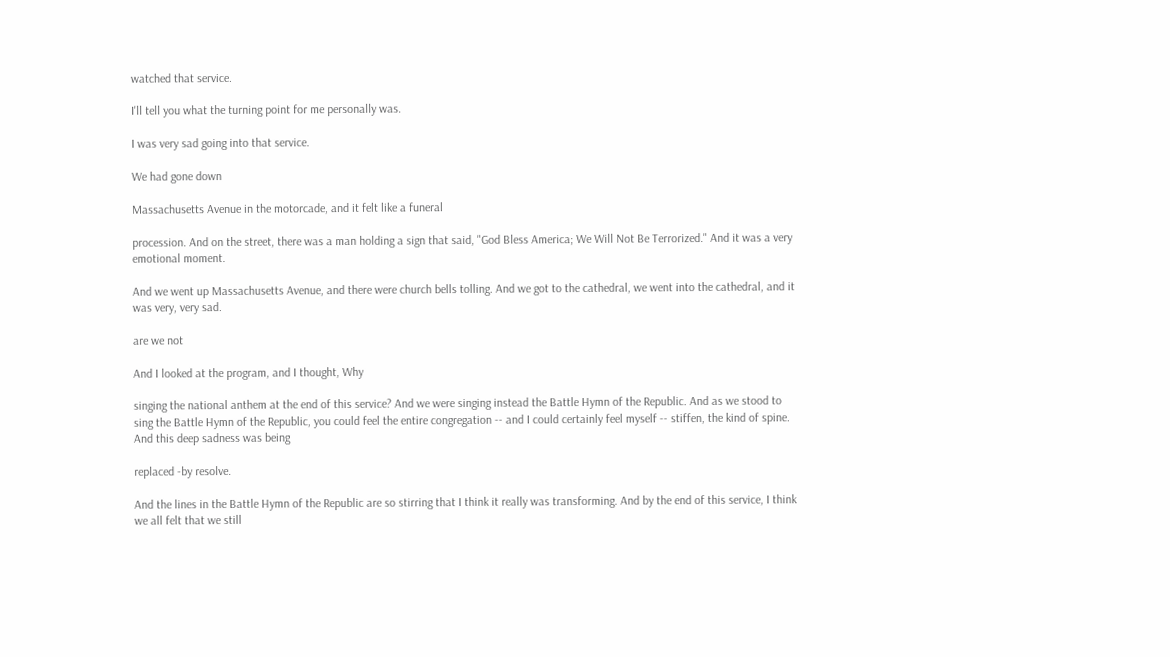watched that service.

I'll tell you what the turning point for me personally was.

I was very sad going into that service.

We had gone down

Massachusetts Avenue in the motorcade, and it felt like a funeral

procession. And on the street, there was a man holding a sign that said, "God Bless America; We Will Not Be Terrorized." And it was a very emotional moment.

And we went up Massachusetts Avenue, and there were church bells tolling. And we got to the cathedral, we went into the cathedral, and it was very, very sad.

are we not

And I looked at the program, and I thought, Why

singing the national anthem at the end of this service? And we were singing instead the Battle Hymn of the Republic. And as we stood to sing the Battle Hymn of the Republic, you could feel the entire congregation -- and I could certainly feel myself -- stiffen, the kind of spine. And this deep sadness was being

replaced -by resolve.

And the lines in the Battle Hymn of the Republic are so stirring that I think it really was transforming. And by the end of this service, I think we all felt that we still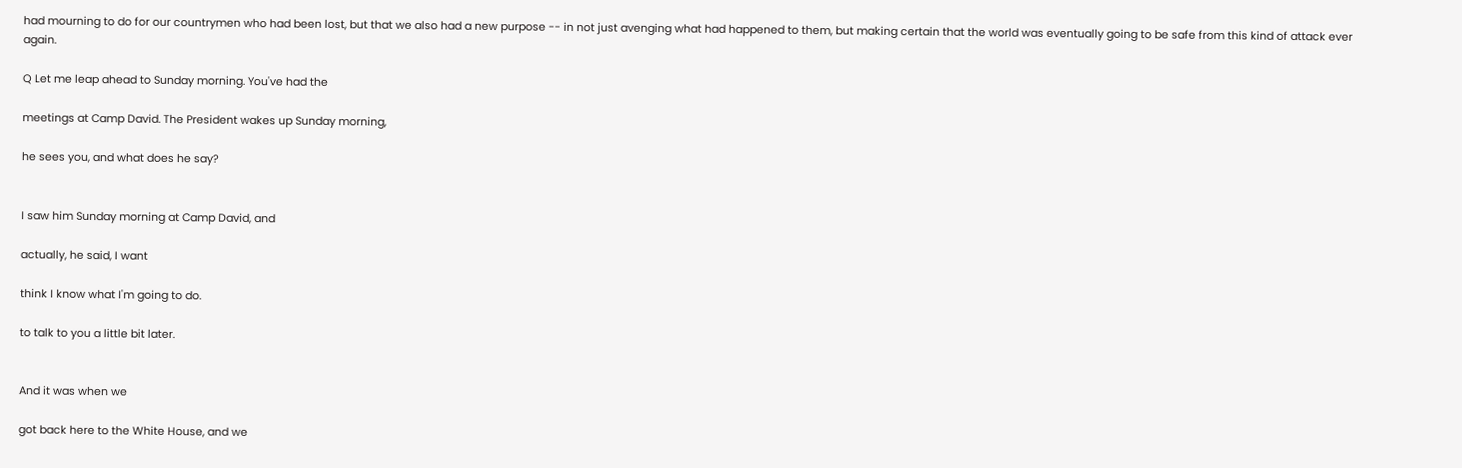had mourning to do for our countrymen who had been lost, but that we also had a new purpose -- in not just avenging what had happened to them, but making certain that the world was eventually going to be safe from this kind of attack ever again.

Q Let me leap ahead to Sunday morning. You've had the

meetings at Camp David. The President wakes up Sunday morning,

he sees you, and what does he say?


I saw him Sunday morning at Camp David, and

actually, he said, I want

think I know what I'm going to do.

to talk to you a little bit later.


And it was when we

got back here to the White House, and we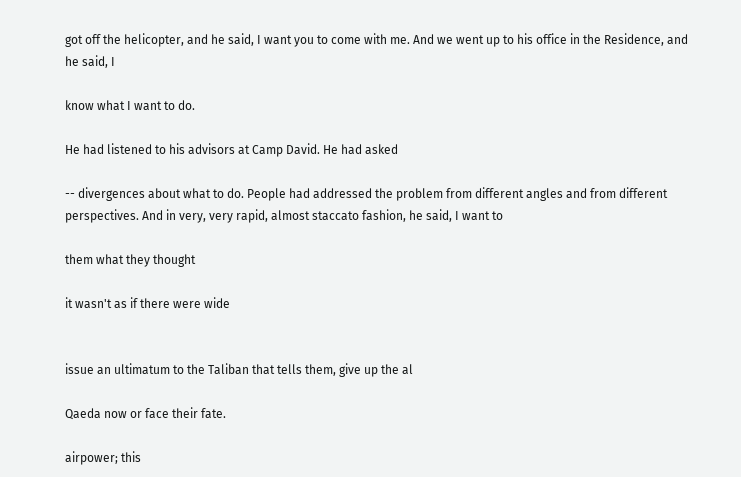got off the helicopter, and he said, I want you to come with me. And we went up to his office in the Residence, and he said, I

know what I want to do.

He had listened to his advisors at Camp David. He had asked

-- divergences about what to do. People had addressed the problem from different angles and from different perspectives. And in very, very rapid, almost staccato fashion, he said, I want to

them what they thought

it wasn't as if there were wide


issue an ultimatum to the Taliban that tells them, give up the al

Qaeda now or face their fate.

airpower; this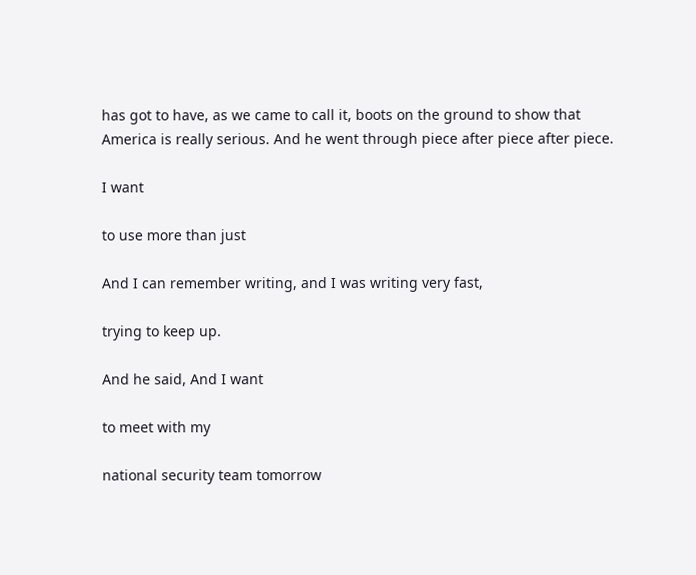has got to have, as we came to call it, boots on the ground to show that America is really serious. And he went through piece after piece after piece.

I want

to use more than just

And I can remember writing, and I was writing very fast,

trying to keep up.

And he said, And I want

to meet with my

national security team tomorrow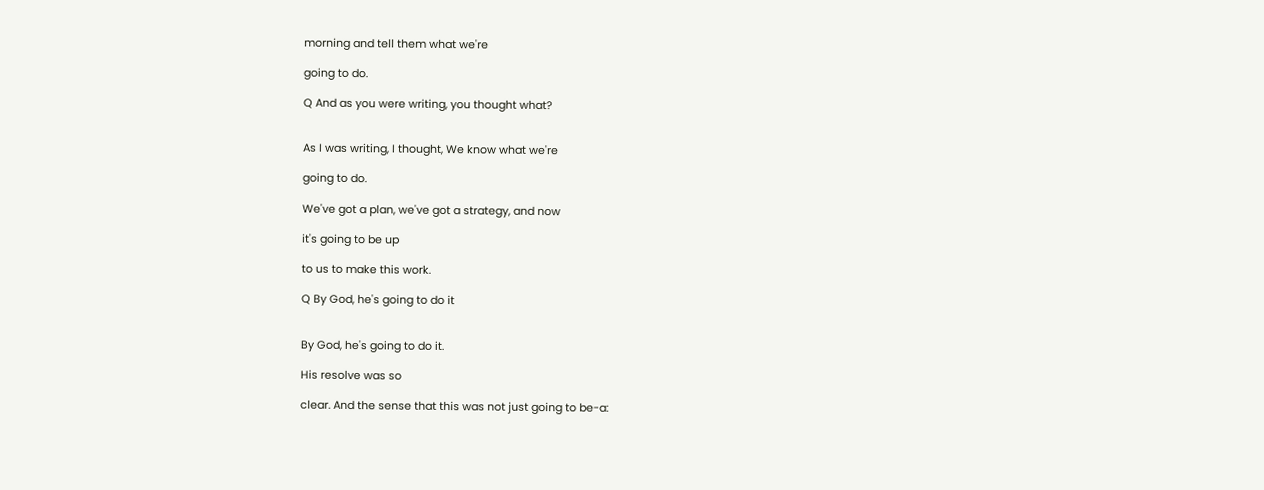morning and tell them what we're

going to do.

Q And as you were writing, you thought what?


As I was writing, I thought, We know what we're

going to do.

We've got a plan, we've got a strategy, and now

it's going to be up

to us to make this work.

Q By God, he's going to do it


By God, he's going to do it.

His resolve was so

clear. And the sense that this was not just going to be-a: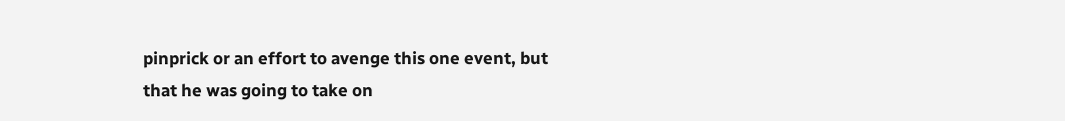pinprick or an effort to avenge this one event, but that he was going to take on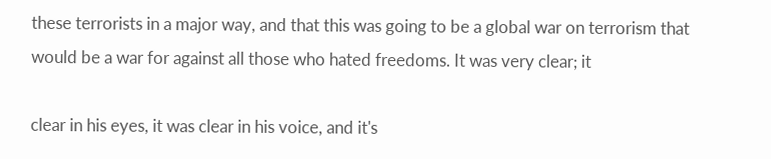these terrorists in a major way, and that this was going to be a global war on terrorism that would be a war for against all those who hated freedoms. It was very clear; it

clear in his eyes, it was clear in his voice, and it's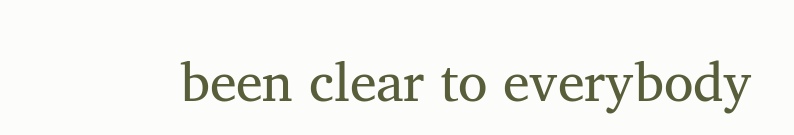been clear to everybody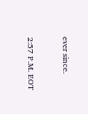ever since.



2:57 P.M. EOT